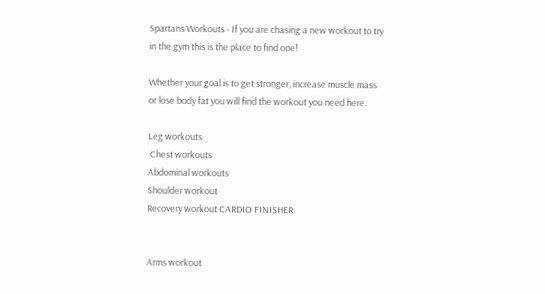Spartans Workouts - If you are chasing a new workout to try in the gym this is the place to find one!

Whether your goal is to get stronger, increase muscle mass or lose body fat you will find the workout you need here.

Leg workouts
 Chest workouts
Abdominal workouts
Shoulder workout
Recovery workout CARDIO FINISHER


Arms workout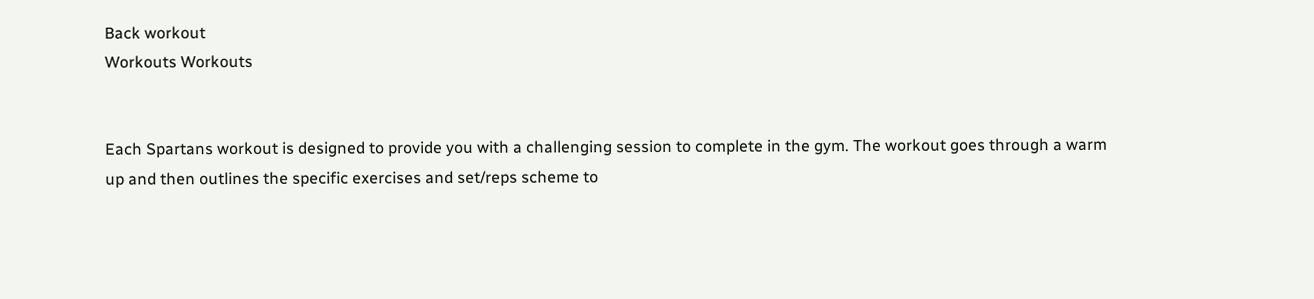Back workout
Workouts Workouts


Each Spartans workout is designed to provide you with a challenging session to complete in the gym. The workout goes through a warm up and then outlines the specific exercises and set/reps scheme to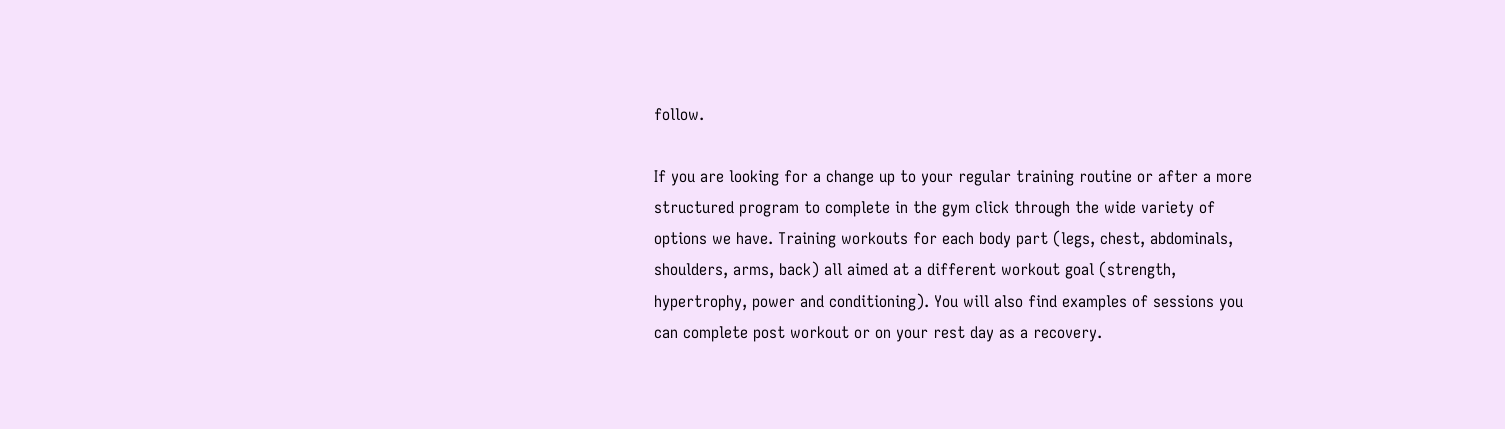follow.

If you are looking for a change up to your regular training routine or after a more structured program to complete in the gym click through the wide variety of options we have. Training workouts for each body part (legs, chest, abdominals, shoulders, arms, back) all aimed at a different workout goal (strength, hypertrophy, power and conditioning). You will also find examples of sessions you can complete post workout or on your rest day as a recovery.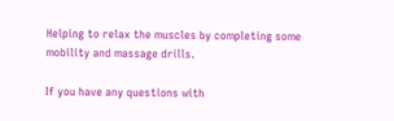Helping to relax the muscles by completing some mobility and massage drills.

If you have any questions with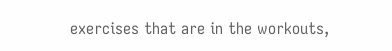exercises that are in the workouts,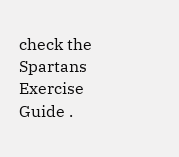check the Spartans Exercise Guide .